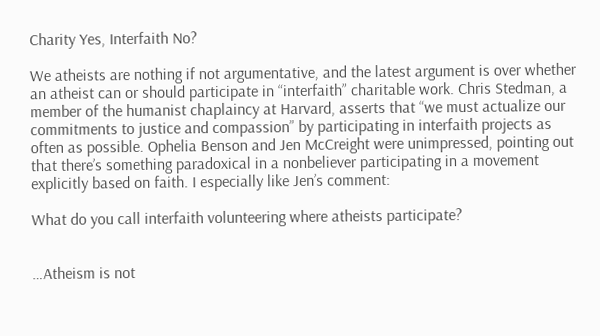Charity Yes, Interfaith No?

We atheists are nothing if not argumentative, and the latest argument is over whether an atheist can or should participate in “interfaith” charitable work. Chris Stedman, a member of the humanist chaplaincy at Harvard, asserts that “we must actualize our commitments to justice and compassion” by participating in interfaith projects as often as possible. Ophelia Benson and Jen McCreight were unimpressed, pointing out that there’s something paradoxical in a nonbeliever participating in a movement explicitly based on faith. I especially like Jen’s comment:

What do you call interfaith volunteering where atheists participate?


…Atheism is not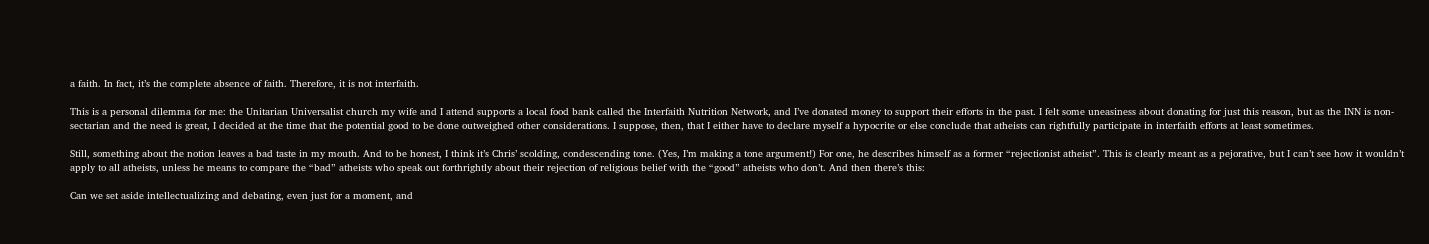a faith. In fact, it’s the complete absence of faith. Therefore, it is not interfaith.

This is a personal dilemma for me: the Unitarian Universalist church my wife and I attend supports a local food bank called the Interfaith Nutrition Network, and I’ve donated money to support their efforts in the past. I felt some uneasiness about donating for just this reason, but as the INN is non-sectarian and the need is great, I decided at the time that the potential good to be done outweighed other considerations. I suppose, then, that I either have to declare myself a hypocrite or else conclude that atheists can rightfully participate in interfaith efforts at least sometimes.

Still, something about the notion leaves a bad taste in my mouth. And to be honest, I think it’s Chris’ scolding, condescending tone. (Yes, I’m making a tone argument!) For one, he describes himself as a former “rejectionist atheist”. This is clearly meant as a pejorative, but I can’t see how it wouldn’t apply to all atheists, unless he means to compare the “bad” atheists who speak out forthrightly about their rejection of religious belief with the “good” atheists who don’t. And then there’s this:

Can we set aside intellectualizing and debating, even just for a moment, and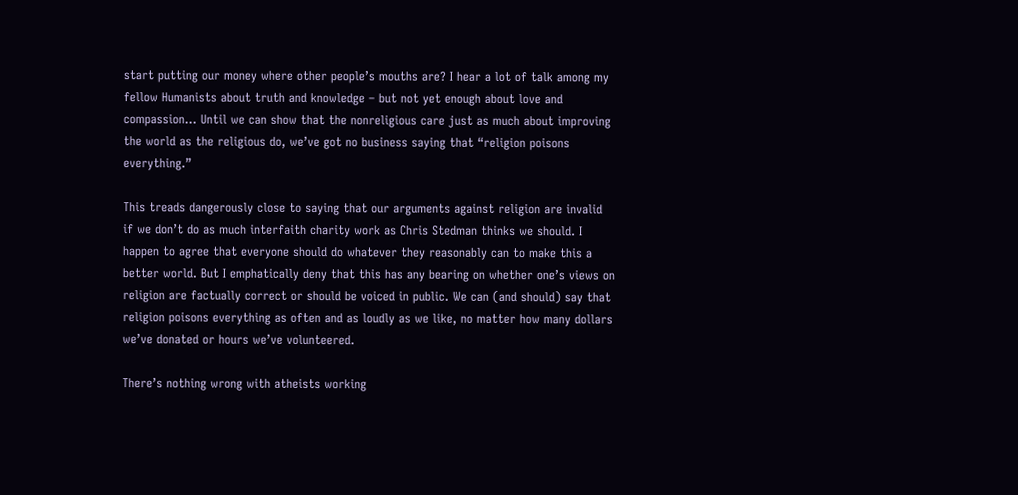start putting our money where other people’s mouths are? I hear a lot of talk among my fellow Humanists about truth and knowledge – but not yet enough about love and compassion… Until we can show that the nonreligious care just as much about improving the world as the religious do, we’ve got no business saying that “religion poisons everything.”

This treads dangerously close to saying that our arguments against religion are invalid if we don’t do as much interfaith charity work as Chris Stedman thinks we should. I happen to agree that everyone should do whatever they reasonably can to make this a better world. But I emphatically deny that this has any bearing on whether one’s views on religion are factually correct or should be voiced in public. We can (and should) say that religion poisons everything as often and as loudly as we like, no matter how many dollars we’ve donated or hours we’ve volunteered.

There’s nothing wrong with atheists working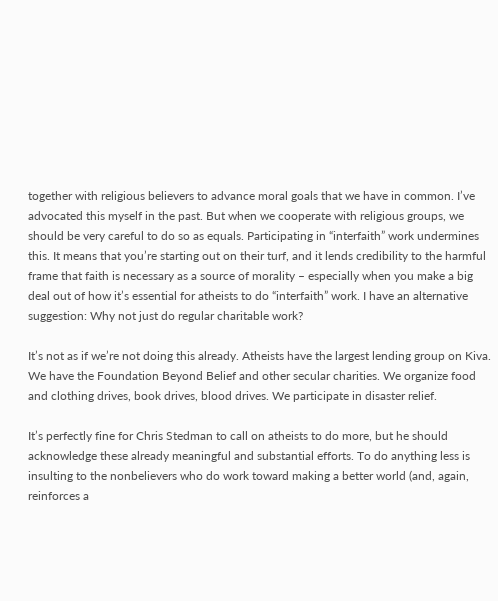together with religious believers to advance moral goals that we have in common. I’ve advocated this myself in the past. But when we cooperate with religious groups, we should be very careful to do so as equals. Participating in “interfaith” work undermines this. It means that you’re starting out on their turf, and it lends credibility to the harmful frame that faith is necessary as a source of morality – especially when you make a big deal out of how it’s essential for atheists to do “interfaith” work. I have an alternative suggestion: Why not just do regular charitable work?

It’s not as if we’re not doing this already. Atheists have the largest lending group on Kiva. We have the Foundation Beyond Belief and other secular charities. We organize food and clothing drives, book drives, blood drives. We participate in disaster relief.

It’s perfectly fine for Chris Stedman to call on atheists to do more, but he should acknowledge these already meaningful and substantial efforts. To do anything less is insulting to the nonbelievers who do work toward making a better world (and, again, reinforces a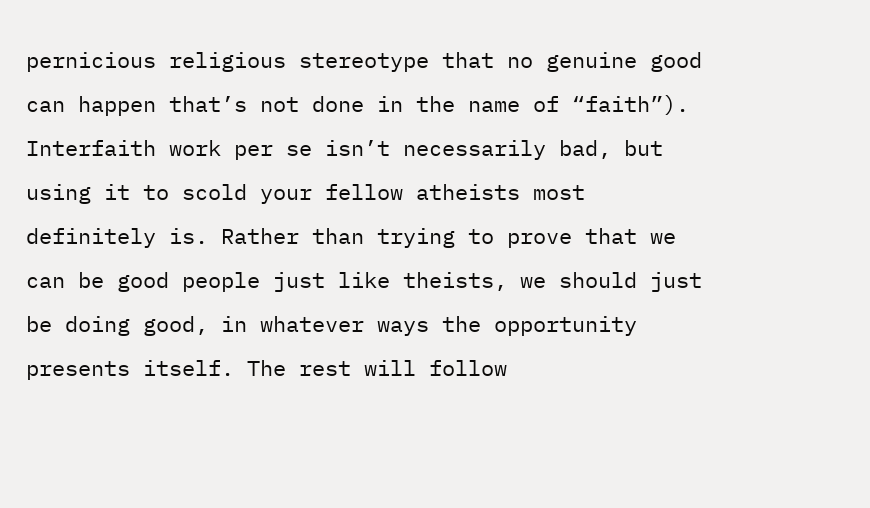pernicious religious stereotype that no genuine good can happen that’s not done in the name of “faith”). Interfaith work per se isn’t necessarily bad, but using it to scold your fellow atheists most definitely is. Rather than trying to prove that we can be good people just like theists, we should just be doing good, in whatever ways the opportunity presents itself. The rest will follow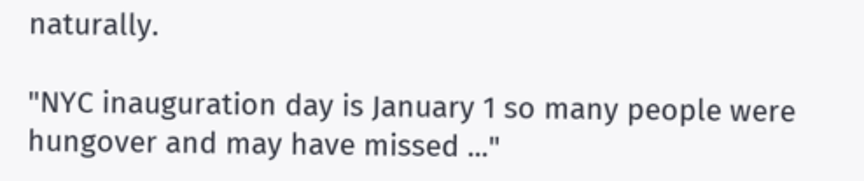naturally.

"NYC inauguration day is January 1 so many people were hungover and may have missed ..."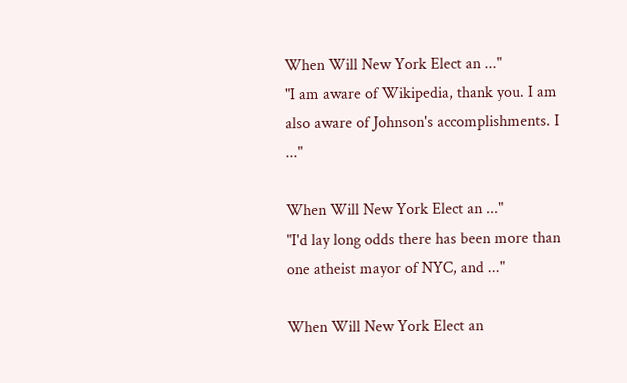When Will New York Elect an ..."
"I am aware of Wikipedia, thank you. I am also aware of Johnson's accomplishments. I ..."

When Will New York Elect an ..."
"I'd lay long odds there has been more than one atheist mayor of NYC, and ..."

When Will New York Elect an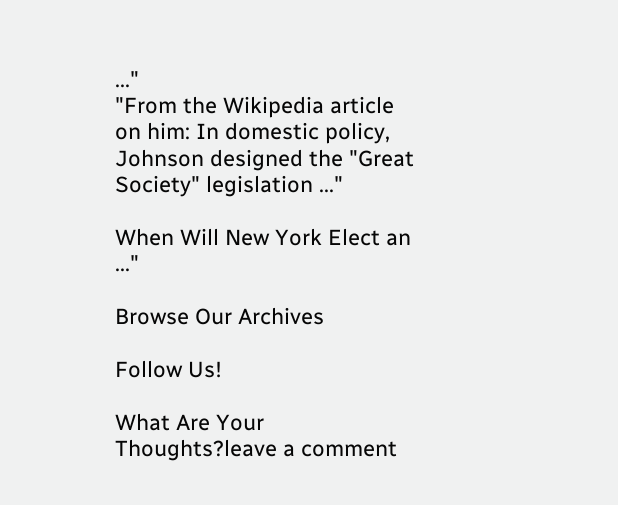..."
"From the Wikipedia article on him: In domestic policy, Johnson designed the "Great Society" legislation ..."

When Will New York Elect an ..."

Browse Our Archives

Follow Us!

What Are Your Thoughts?leave a comment